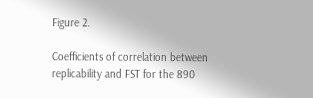Figure 2.

Coefficients of correlation between replicability and FST for the 890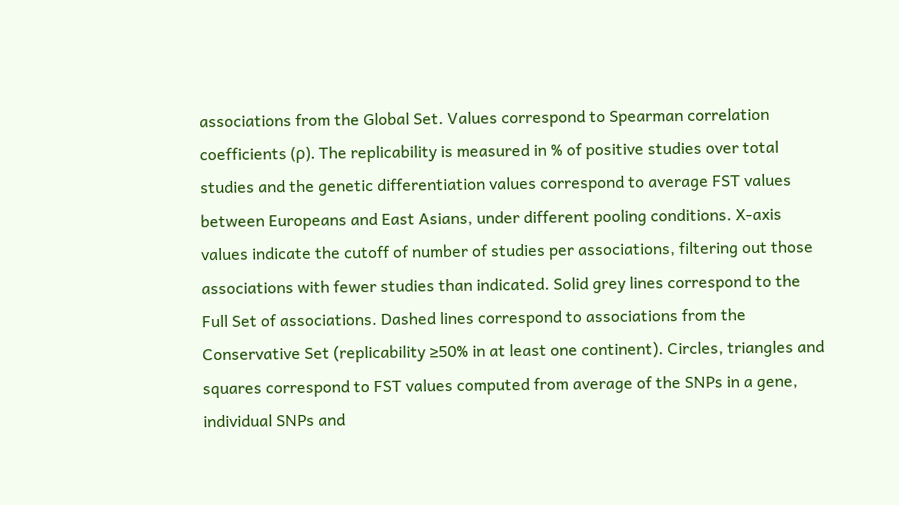associations from the Global Set. Values correspond to Spearman correlation coefficients (ρ). The replicability is measured in % of positive studies over total studies and the genetic differentiation values correspond to average FST values between Europeans and East Asians, under different pooling conditions. X-axis values indicate the cutoff of number of studies per associations, filtering out those associations with fewer studies than indicated. Solid grey lines correspond to the Full Set of associations. Dashed lines correspond to associations from the Conservative Set (replicability ≥50% in at least one continent). Circles, triangles and squares correspond to FST values computed from average of the SNPs in a gene, individual SNPs and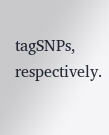tagSNPs, respectively.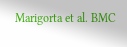Marigorta et al. BMC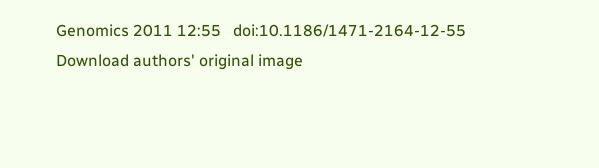Genomics 2011 12:55   doi:10.1186/1471-2164-12-55
Download authors' original image